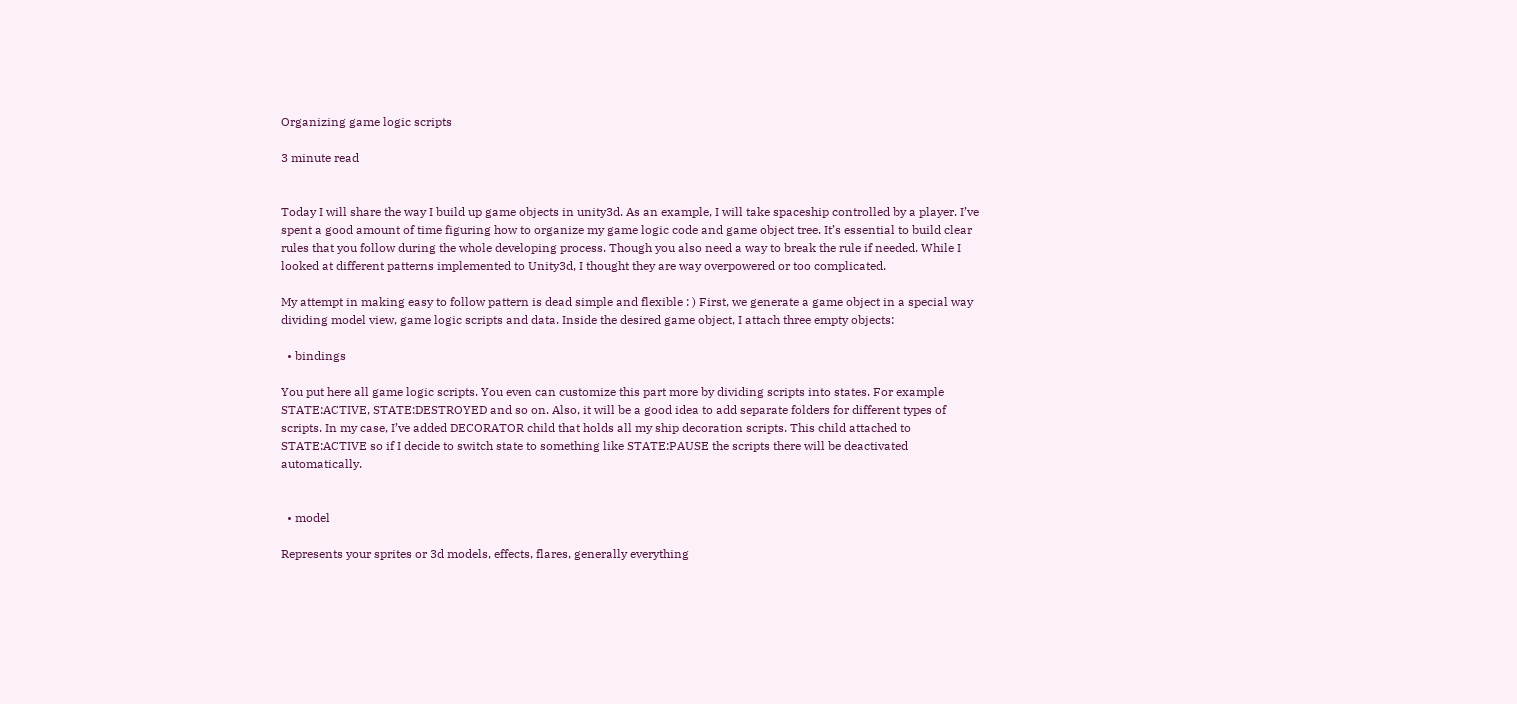Organizing game logic scripts

3 minute read


Today I will share the way I build up game objects in unity3d. As an example, I will take spaceship controlled by a player. I’ve spent a good amount of time figuring how to organize my game logic code and game object tree. It’s essential to build clear rules that you follow during the whole developing process. Though you also need a way to break the rule if needed. While I looked at different patterns implemented to Unity3d, I thought they are way overpowered or too complicated.

My attempt in making easy to follow pattern is dead simple and flexible : ) First, we generate a game object in a special way dividing model view, game logic scripts and data. Inside the desired game object, I attach three empty objects:

  • bindings

You put here all game logic scripts. You even can customize this part more by dividing scripts into states. For example STATE:ACTIVE, STATE:DESTROYED and so on. Also, it will be a good idea to add separate folders for different types of scripts. In my case, I’ve added DECORATOR child that holds all my ship decoration scripts. This child attached to STATE:ACTIVE so if I decide to switch state to something like STATE:PAUSE the scripts there will be deactivated automatically.


  • model

Represents your sprites or 3d models, effects, flares, generally everything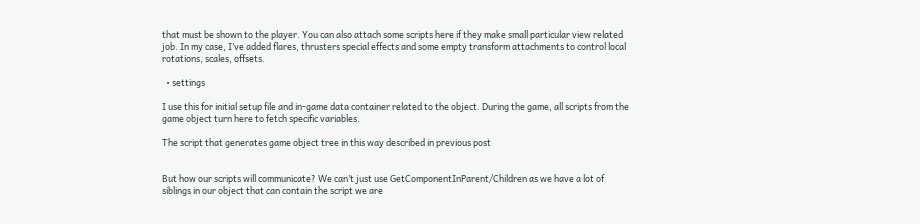that must be shown to the player. You can also attach some scripts here if they make small particular view related job. In my case, I’ve added flares, thrusters special effects and some empty transform attachments to control local rotations, scales, offsets.

  • settings

I use this for initial setup file and in-game data container related to the object. During the game, all scripts from the game object turn here to fetch specific variables.

The script that generates game object tree in this way described in previous post


But how our scripts will communicate? We can’t just use GetComponentInParent/Children as we have a lot of siblings in our object that can contain the script we are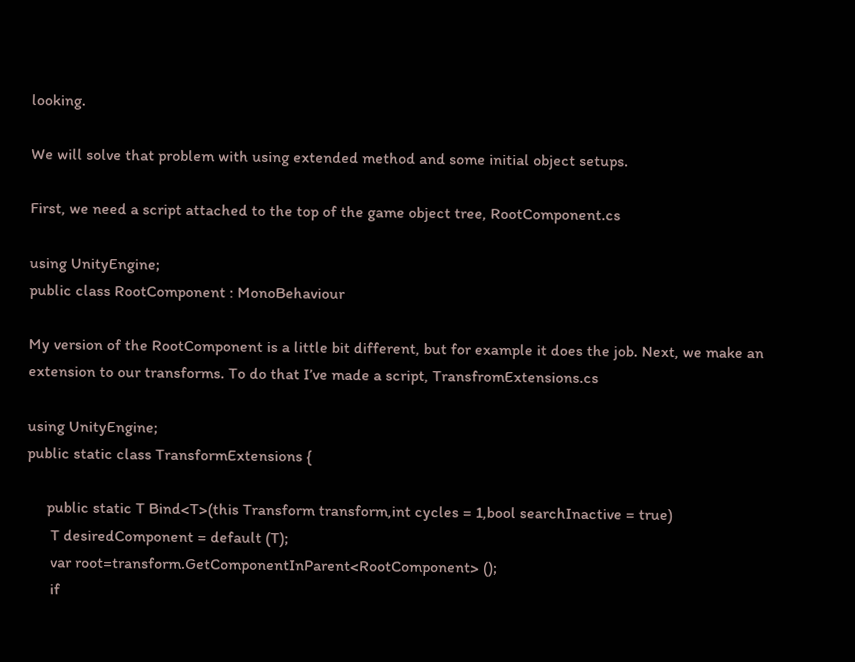looking.

We will solve that problem with using extended method and some initial object setups.

First, we need a script attached to the top of the game object tree, RootComponent.cs

using UnityEngine;
public class RootComponent : MonoBehaviour

My version of the RootComponent is a little bit different, but for example it does the job. Next, we make an extension to our transforms. To do that I’ve made a script, TransfromExtensions.cs

using UnityEngine;
public static class TransformExtensions {

     public static T Bind<T>(this Transform transform,int cycles = 1,bool searchInactive = true)
      T desiredComponent = default (T);
      var root=transform.GetComponentInParent<RootComponent> ();
      if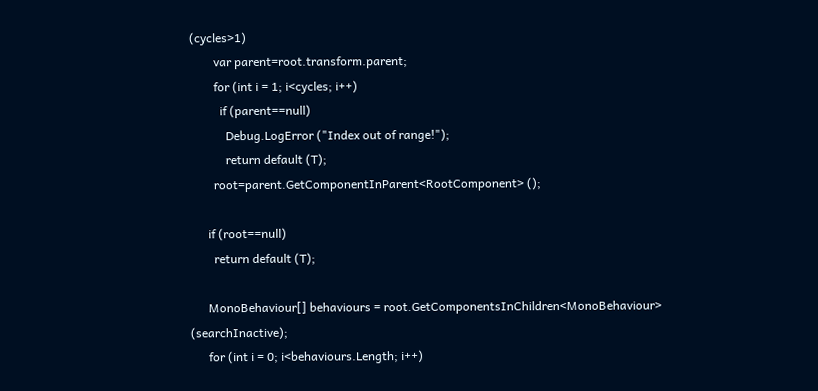(cycles>1)
        var parent=root.transform.parent;
        for (int i = 1; i<cycles; i++)
          if (parent==null)
            Debug.LogError ("Index out of range!");
            return default (T);
        root=parent.GetComponentInParent<RootComponent> ();

      if (root==null)
        return default (T);

      MonoBehaviour[] behaviours = root.GetComponentsInChildren<MonoBehaviour> (searchInactive);
      for (int i = 0; i<behaviours.Length; i++)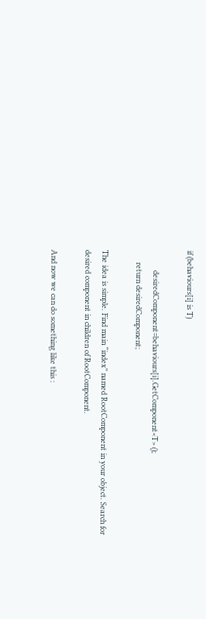if (behaviours[i] is T)

          desiredComponent=behaviours[i].GetComponent<T> ();
      return desiredComponent;

The idea is simple. Find main “index” named RootComponent in your object. Search for desired component in children of RootComponent.

And now we can do something like this :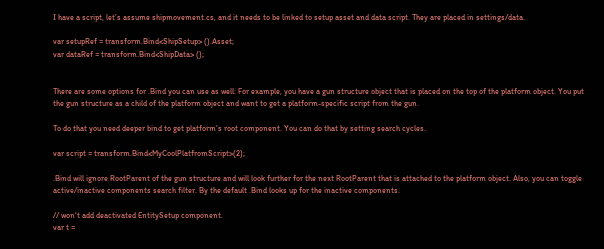I have a script, let’s assume shipmovement.cs, and it needs to be linked to setup asset and data script. They are placed in settings/data.

var setupRef = transform.Bind<ShipSetup> ().Asset;
var dataRef = transform.Bind<ShipData> ();


There are some options for .Bind you can use as well: For example, you have a gun structure object that is placed on the top of the platform object. You put the gun structure as a child of the platform object and want to get a platform-specific script from the gun.

To do that you need deeper bind to get platform’s root component. You can do that by setting search cycles.

var script = transform.Bind<MyCoolPlatfromScript>(2);

.Bind will ignore RootParent of the gun structure and will look further for the next RootParent that is attached to the platform object. Also, you can toggle active/inactive components search filter. By the default .Bind looks up for the inactive components.

// won't add deactivated EntitySetup component.
var t =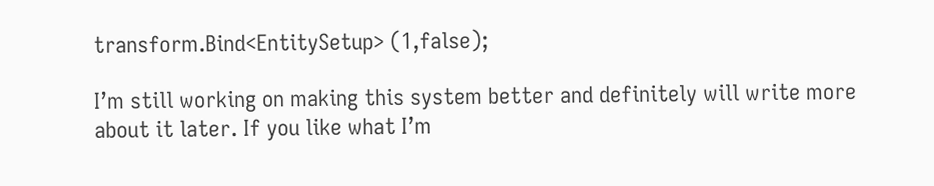transform.Bind<EntitySetup> (1,false);

I’m still working on making this system better and definitely will write more about it later. If you like what I’m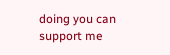doing you can support me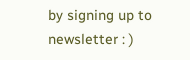by signing up to newsletter : )